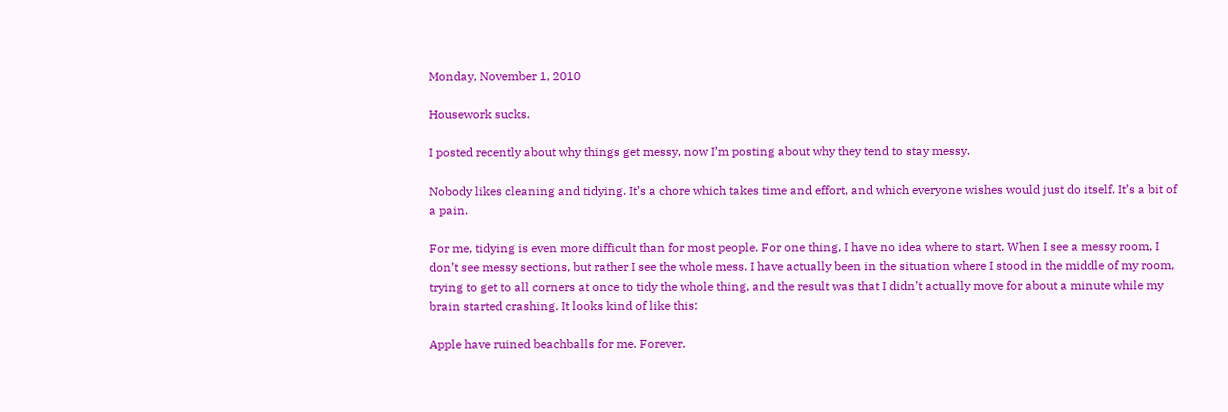Monday, November 1, 2010

Housework sucks.

I posted recently about why things get messy, now I’m posting about why they tend to stay messy.

Nobody likes cleaning and tidying. It’s a chore which takes time and effort, and which everyone wishes would just do itself. It’s a bit of a pain.

For me, tidying is even more difficult than for most people. For one thing, I have no idea where to start. When I see a messy room, I don’t see messy sections, but rather I see the whole mess. I have actually been in the situation where I stood in the middle of my room, trying to get to all corners at once to tidy the whole thing, and the result was that I didn’t actually move for about a minute while my brain started crashing. It looks kind of like this:

Apple have ruined beachballs for me. Forever.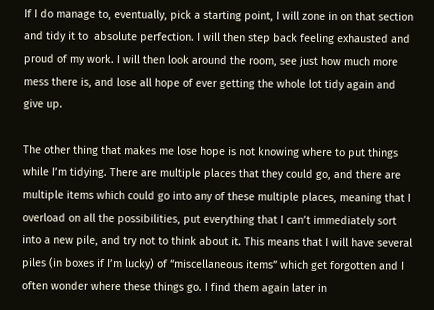If I do manage to, eventually, pick a starting point, I will zone in on that section and tidy it to  absolute perfection. I will then step back feeling exhausted and proud of my work. I will then look around the room, see just how much more mess there is, and lose all hope of ever getting the whole lot tidy again and give up.

The other thing that makes me lose hope is not knowing where to put things while I’m tidying. There are multiple places that they could go, and there are multiple items which could go into any of these multiple places, meaning that I overload on all the possibilities, put everything that I can’t immediately sort into a new pile, and try not to think about it. This means that I will have several piles (in boxes if I’m lucky) of “miscellaneous items” which get forgotten and I often wonder where these things go. I find them again later in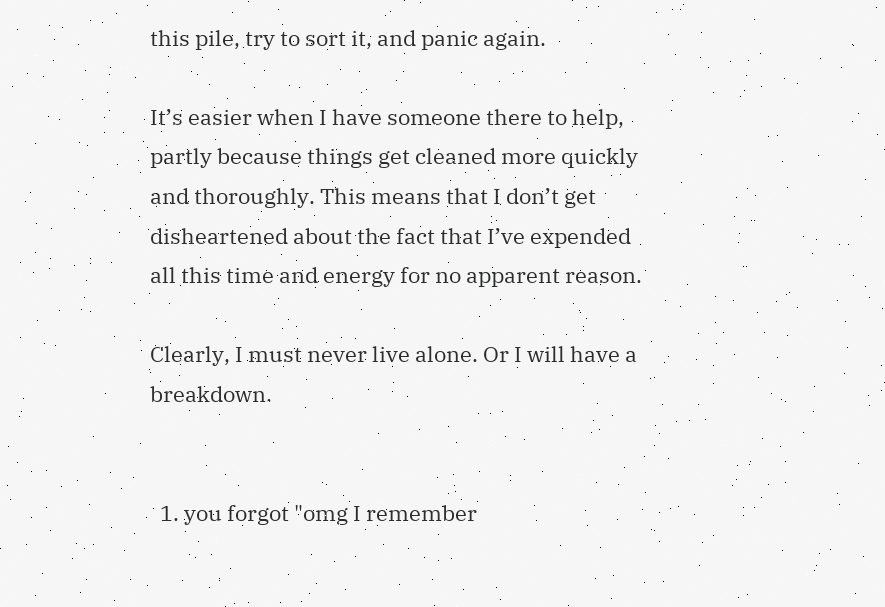this pile, try to sort it, and panic again.

It’s easier when I have someone there to help, partly because things get cleaned more quickly and thoroughly. This means that I don’t get disheartened about the fact that I’ve expended all this time and energy for no apparent reason.

Clearly, I must never live alone. Or I will have a breakdown.


  1. you forgot "omg I remember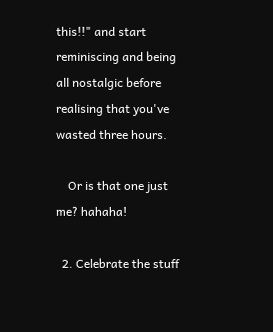this!!" and start reminiscing and being all nostalgic before realising that you've wasted three hours.

    Or is that one just me? hahaha!

  2. Celebrate the stuff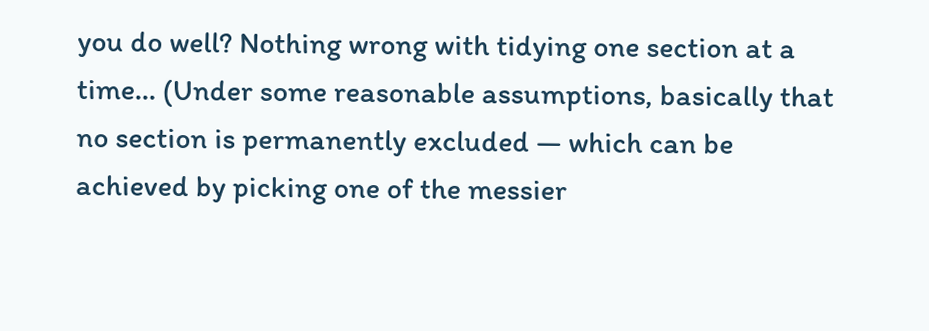you do well? Nothing wrong with tidying one section at a time... (Under some reasonable assumptions, basically that no section is permanently excluded — which can be achieved by picking one of the messier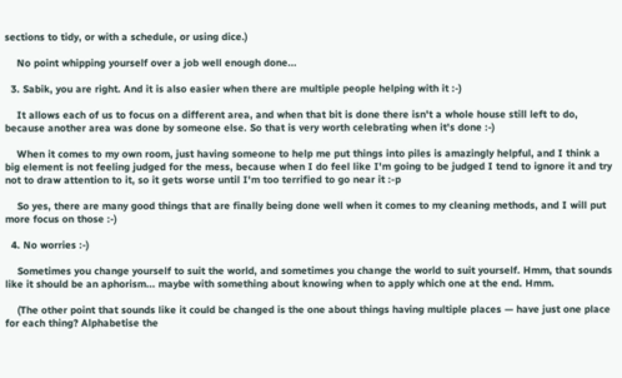sections to tidy, or with a schedule, or using dice.)

    No point whipping yourself over a job well enough done...

  3. Sabik, you are right. And it is also easier when there are multiple people helping with it :-)

    It allows each of us to focus on a different area, and when that bit is done there isn't a whole house still left to do, because another area was done by someone else. So that is very worth celebrating when it's done :-)

    When it comes to my own room, just having someone to help me put things into piles is amazingly helpful, and I think a big element is not feeling judged for the mess, because when I do feel like I'm going to be judged I tend to ignore it and try not to draw attention to it, so it gets worse until I'm too terrified to go near it :-p

    So yes, there are many good things that are finally being done well when it comes to my cleaning methods, and I will put more focus on those :-)

  4. No worries :-)

    Sometimes you change yourself to suit the world, and sometimes you change the world to suit yourself. Hmm, that sounds like it should be an aphorism... maybe with something about knowing when to apply which one at the end. Hmm.

    (The other point that sounds like it could be changed is the one about things having multiple places — have just one place for each thing? Alphabetise the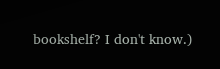bookshelf? I don't know.)